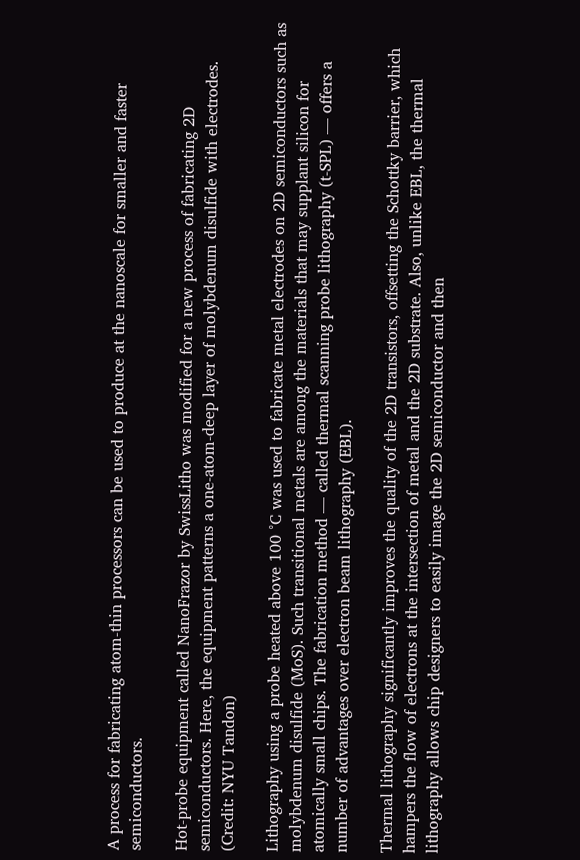A process for fabricating atom-thin processors can be used to produce at the nanoscale for smaller and faster semiconductors.

Hot-probe equipment called NanoFrazor by SwissLitho was modified for a new process of fabricating 2D semiconductors. Here, the equipment patterns a one-atom-deep layer of molybdenum disulfide with electrodes. (Credit: NYU Tandon)

Lithography using a probe heated above 100 °C was used to fabricate metal electrodes on 2D semiconductors such as molybdenum disulfide (MoS). Such transitional metals are among the materials that may supplant silicon for atomically small chips. The fabrication method — called thermal scanning probe lithography (t-SPL) — offers a number of advantages over electron beam lithography (EBL).

Thermal lithography significantly improves the quality of the 2D transistors, offsetting the Schottky barrier, which hampers the flow of electrons at the intersection of metal and the 2D substrate. Also, unlike EBL, the thermal lithography allows chip designers to easily image the 2D semiconductor and then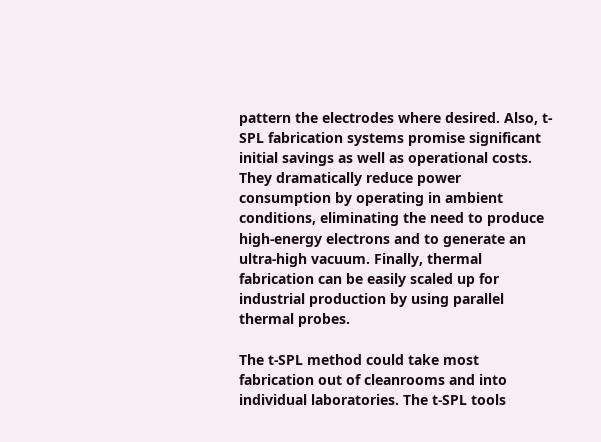pattern the electrodes where desired. Also, t-SPL fabrication systems promise significant initial savings as well as operational costs. They dramatically reduce power consumption by operating in ambient conditions, eliminating the need to produce high-energy electrons and to generate an ultra-high vacuum. Finally, thermal fabrication can be easily scaled up for industrial production by using parallel thermal probes.

The t-SPL method could take most fabrication out of cleanrooms and into individual laboratories. The t-SPL tools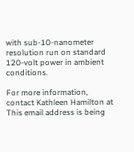with sub-10-nanometer resolution run on standard 120-volt power in ambient conditions.

For more information, contact Kathleen Hamilton at This email address is being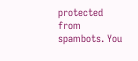protected from spambots. You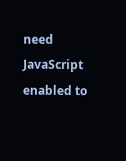need JavaScript enabled to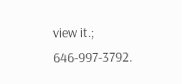view it.; 646-997-3792.